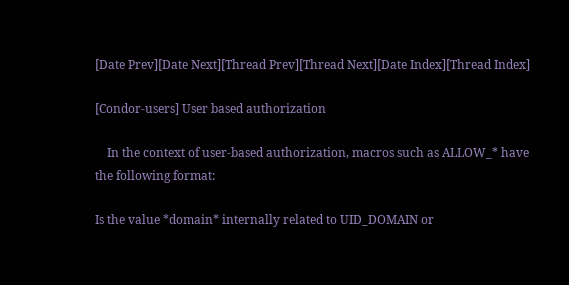[Date Prev][Date Next][Thread Prev][Thread Next][Date Index][Thread Index]

[Condor-users] User based authorization

    In the context of user-based authorization, macros such as ALLOW_* have the following format:

Is the value *domain* internally related to UID_DOMAIN or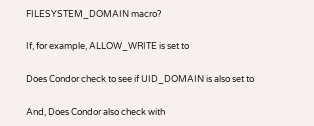FILESYSTEM_DOMAIN macro?

If, for example, ALLOW_WRITE is set to

Does Condor check to see if UID_DOMAIN is also set to

And, Does Condor also check with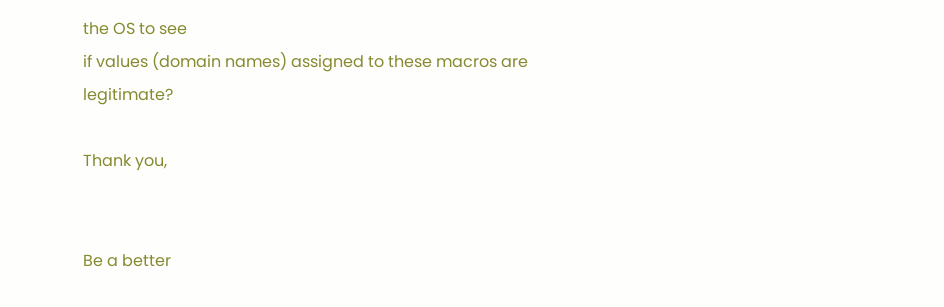the OS to see
if values (domain names) assigned to these macros are legitimate?

Thank you,


Be a better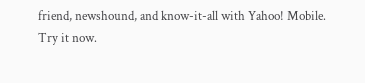friend, newshound, and know-it-all with Yahoo! Mobile. Try it now.